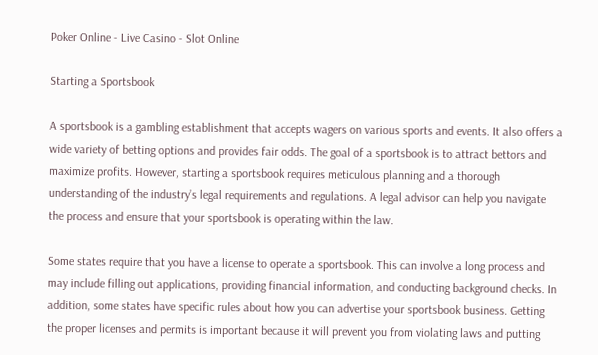Poker Online - Live Casino - Slot Online

Starting a Sportsbook

A sportsbook is a gambling establishment that accepts wagers on various sports and events. It also offers a wide variety of betting options and provides fair odds. The goal of a sportsbook is to attract bettors and maximize profits. However, starting a sportsbook requires meticulous planning and a thorough understanding of the industry’s legal requirements and regulations. A legal advisor can help you navigate the process and ensure that your sportsbook is operating within the law.

Some states require that you have a license to operate a sportsbook. This can involve a long process and may include filling out applications, providing financial information, and conducting background checks. In addition, some states have specific rules about how you can advertise your sportsbook business. Getting the proper licenses and permits is important because it will prevent you from violating laws and putting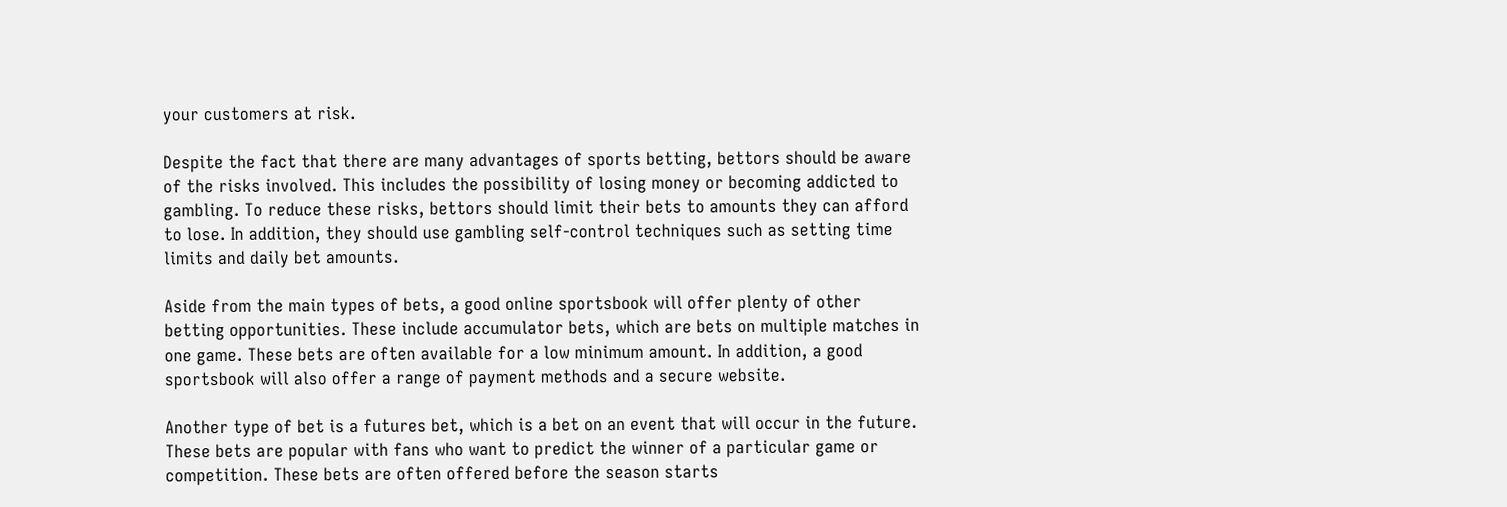your customers at risk.

Despite the fact that there are many advantages of sports betting, bettors should be aware of the risks involved. This includes the possibility of losing money or becoming addicted to gambling. To reduce these risks, bettors should limit their bets to amounts they can afford to lose. In addition, they should use gambling self-control techniques such as setting time limits and daily bet amounts.

Aside from the main types of bets, a good online sportsbook will offer plenty of other betting opportunities. These include accumulator bets, which are bets on multiple matches in one game. These bets are often available for a low minimum amount. In addition, a good sportsbook will also offer a range of payment methods and a secure website.

Another type of bet is a futures bet, which is a bet on an event that will occur in the future. These bets are popular with fans who want to predict the winner of a particular game or competition. These bets are often offered before the season starts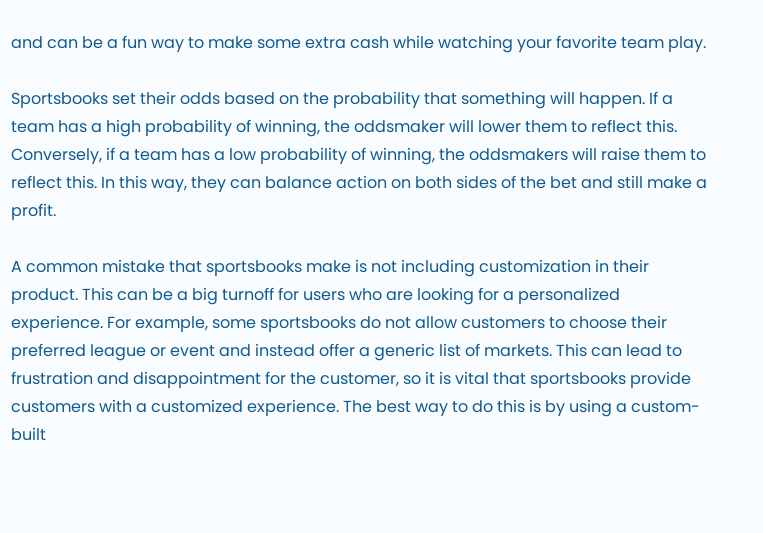and can be a fun way to make some extra cash while watching your favorite team play.

Sportsbooks set their odds based on the probability that something will happen. If a team has a high probability of winning, the oddsmaker will lower them to reflect this. Conversely, if a team has a low probability of winning, the oddsmakers will raise them to reflect this. In this way, they can balance action on both sides of the bet and still make a profit.

A common mistake that sportsbooks make is not including customization in their product. This can be a big turnoff for users who are looking for a personalized experience. For example, some sportsbooks do not allow customers to choose their preferred league or event and instead offer a generic list of markets. This can lead to frustration and disappointment for the customer, so it is vital that sportsbooks provide customers with a customized experience. The best way to do this is by using a custom-built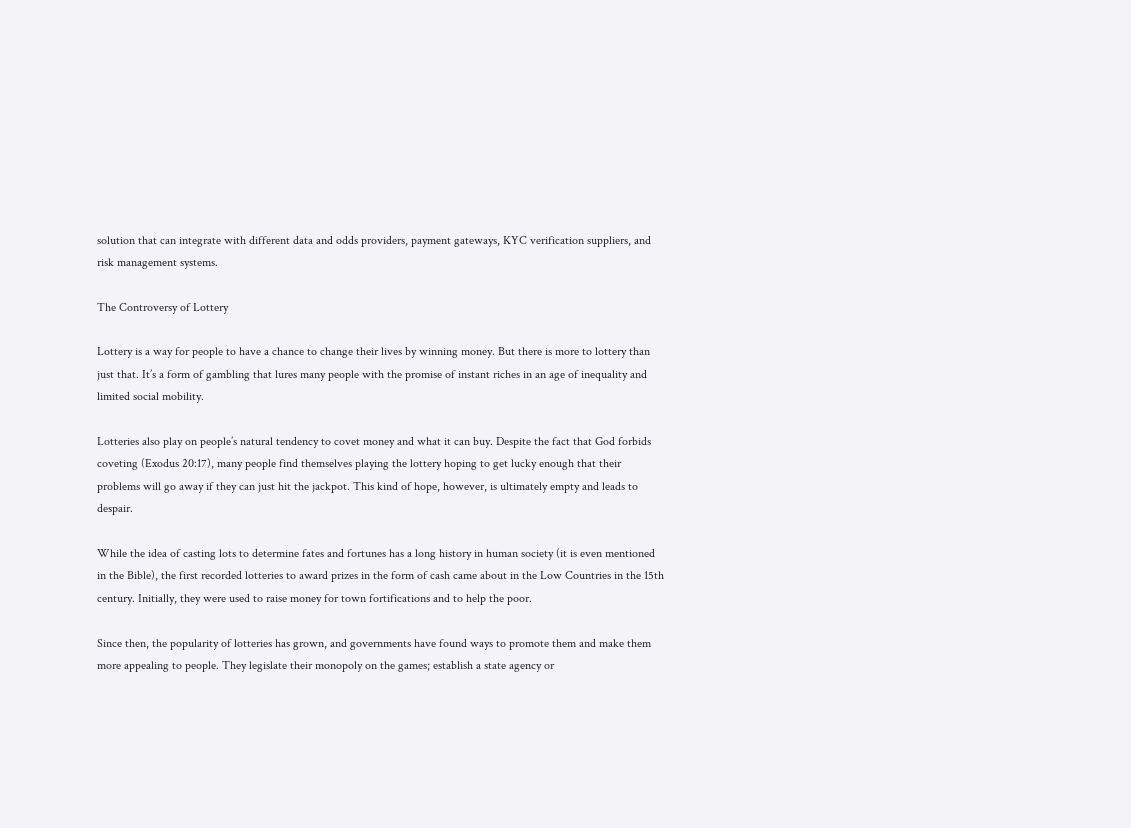solution that can integrate with different data and odds providers, payment gateways, KYC verification suppliers, and risk management systems.

The Controversy of Lottery

Lottery is a way for people to have a chance to change their lives by winning money. But there is more to lottery than just that. It’s a form of gambling that lures many people with the promise of instant riches in an age of inequality and limited social mobility.

Lotteries also play on people’s natural tendency to covet money and what it can buy. Despite the fact that God forbids coveting (Exodus 20:17), many people find themselves playing the lottery hoping to get lucky enough that their problems will go away if they can just hit the jackpot. This kind of hope, however, is ultimately empty and leads to despair.

While the idea of casting lots to determine fates and fortunes has a long history in human society (it is even mentioned in the Bible), the first recorded lotteries to award prizes in the form of cash came about in the Low Countries in the 15th century. Initially, they were used to raise money for town fortifications and to help the poor.

Since then, the popularity of lotteries has grown, and governments have found ways to promote them and make them more appealing to people. They legislate their monopoly on the games; establish a state agency or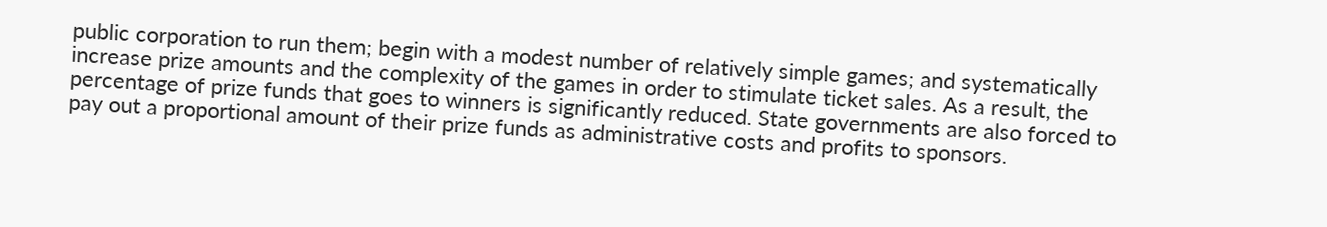public corporation to run them; begin with a modest number of relatively simple games; and systematically increase prize amounts and the complexity of the games in order to stimulate ticket sales. As a result, the percentage of prize funds that goes to winners is significantly reduced. State governments are also forced to pay out a proportional amount of their prize funds as administrative costs and profits to sponsors.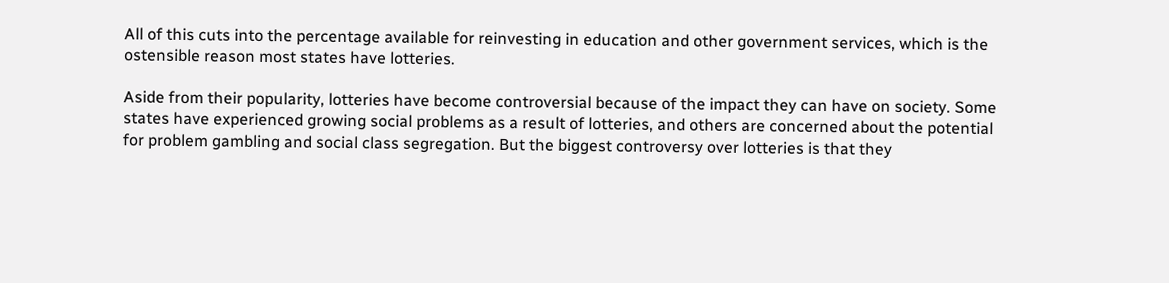All of this cuts into the percentage available for reinvesting in education and other government services, which is the ostensible reason most states have lotteries.

Aside from their popularity, lotteries have become controversial because of the impact they can have on society. Some states have experienced growing social problems as a result of lotteries, and others are concerned about the potential for problem gambling and social class segregation. But the biggest controversy over lotteries is that they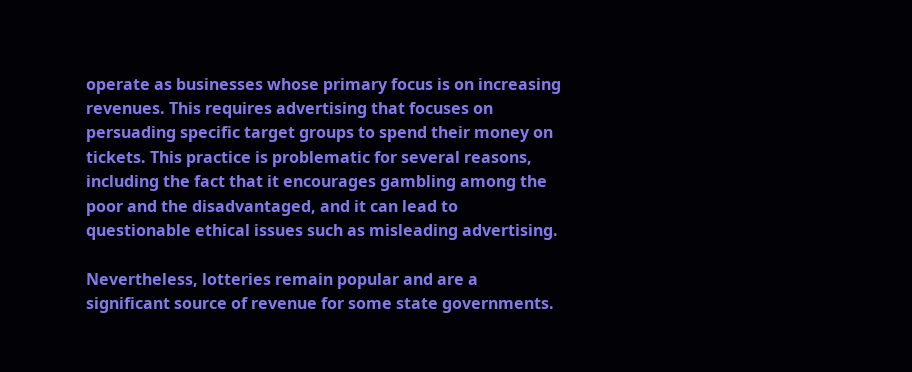operate as businesses whose primary focus is on increasing revenues. This requires advertising that focuses on persuading specific target groups to spend their money on tickets. This practice is problematic for several reasons, including the fact that it encourages gambling among the poor and the disadvantaged, and it can lead to questionable ethical issues such as misleading advertising.

Nevertheless, lotteries remain popular and are a significant source of revenue for some state governments.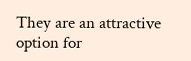They are an attractive option for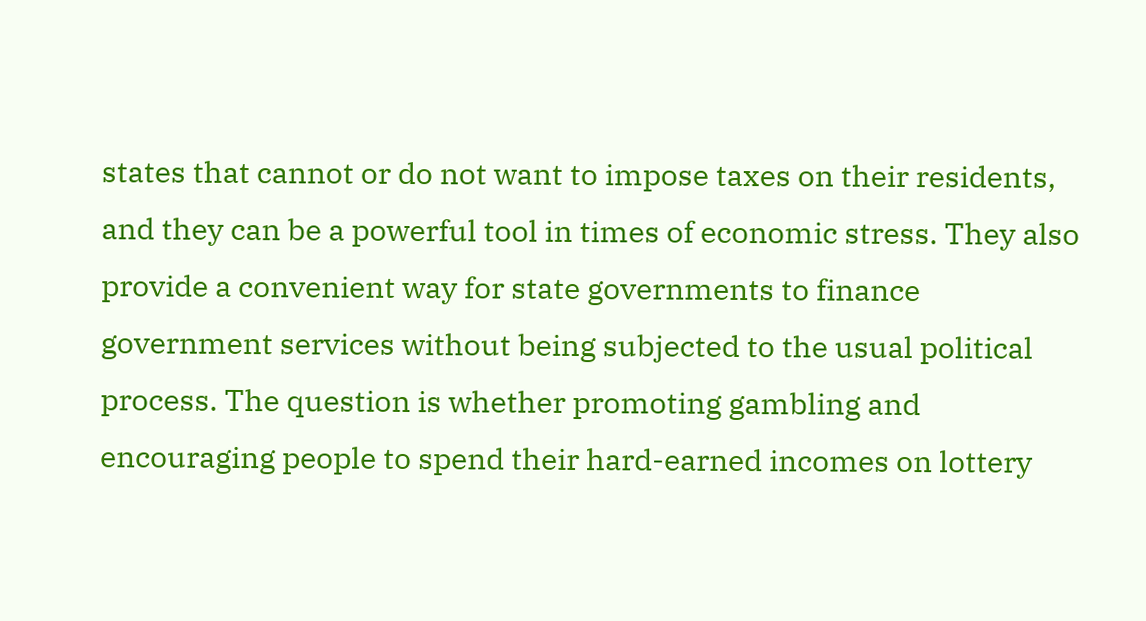states that cannot or do not want to impose taxes on their residents, and they can be a powerful tool in times of economic stress. They also provide a convenient way for state governments to finance government services without being subjected to the usual political process. The question is whether promoting gambling and encouraging people to spend their hard-earned incomes on lottery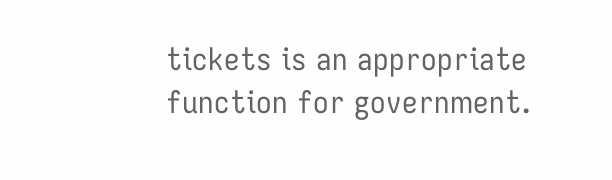tickets is an appropriate function for government.